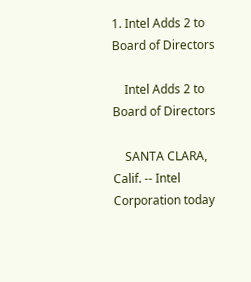1. Intel Adds 2 to Board of Directors

    Intel Adds 2 to Board of Directors

    SANTA CLARA, Calif. -- Intel Corporation today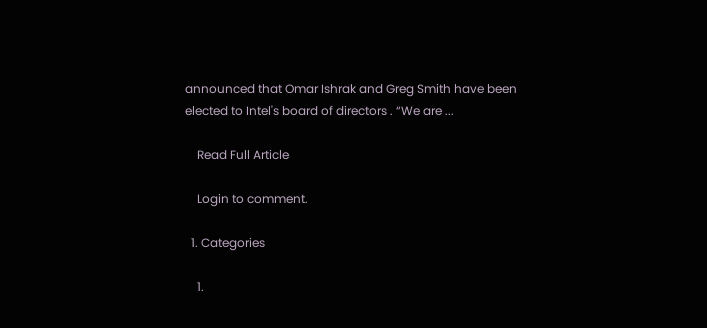announced that Omar Ishrak and Greg Smith have been elected to Intel's board of directors . “We are ...

    Read Full Article

    Login to comment.

  1. Categories

    1.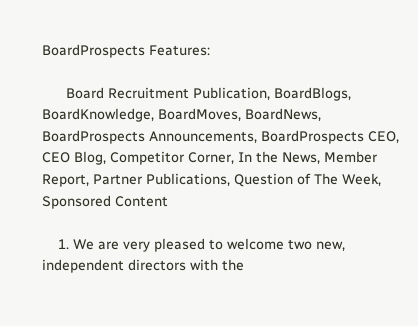BoardProspects Features:

      Board Recruitment Publication, BoardBlogs, BoardKnowledge, BoardMoves, BoardNews, BoardProspects Announcements, BoardProspects CEO, CEO Blog, Competitor Corner, In the News, Member Report, Partner Publications, Question of The Week, Sponsored Content

    1. We are very pleased to welcome two new, independent directors with the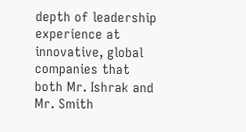depth of leadership experience at innovative, global companies that both Mr. Ishrak and Mr. Smith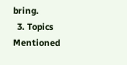bring.
  3. Topics Mentioned